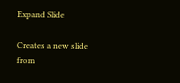Expand Slide

Creates a new slide from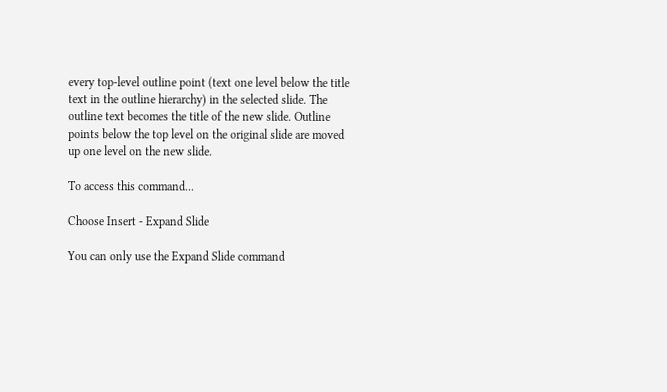every top-level outline point (text one level below the title text in the outline hierarchy) in the selected slide. The outline text becomes the title of the new slide. Outline points below the top level on the original slide are moved up one level on the new slide.

To access this command...

Choose Insert - Expand Slide

You can only use the Expand Slide command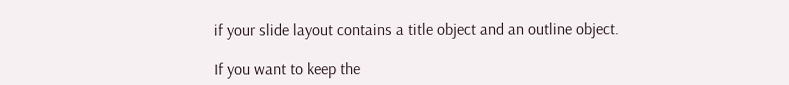if your slide layout contains a title object and an outline object.

If you want to keep the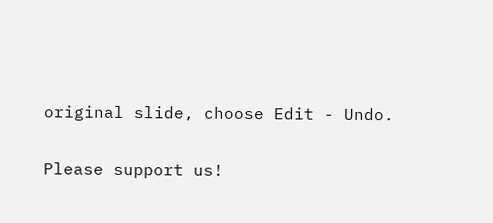original slide, choose Edit - Undo.

Please support us!